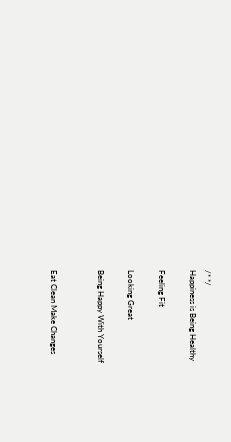/* */
Happiness is Being Healthy

Feeling Fit

Looking Great

Being Happy With Yourself


Eat Clean Make Changes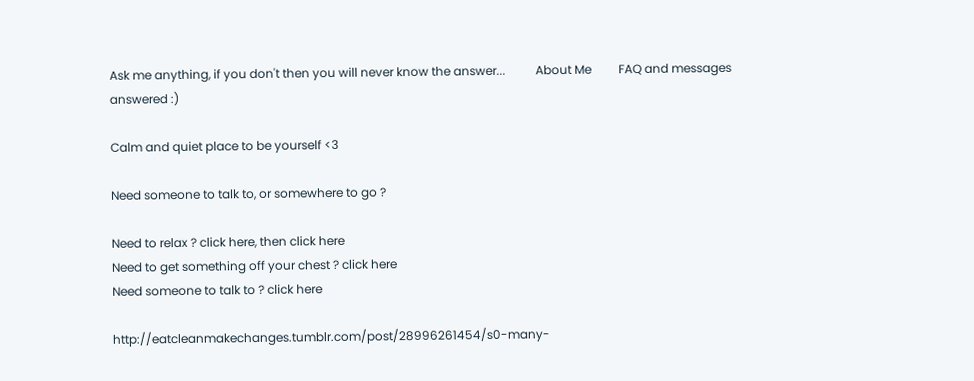Ask me anything, if you don't then you will never know the answer...          About Me         FAQ and messages answered :)

Calm and quiet place to be yourself <3

Need someone to talk to, or somewhere to go ?

Need to relax ? click here, then click here
Need to get something off your chest ? click here
Need someone to talk to ? click here

http://eatcleanmakechanges.tumblr.com/post/28996261454/s0-many-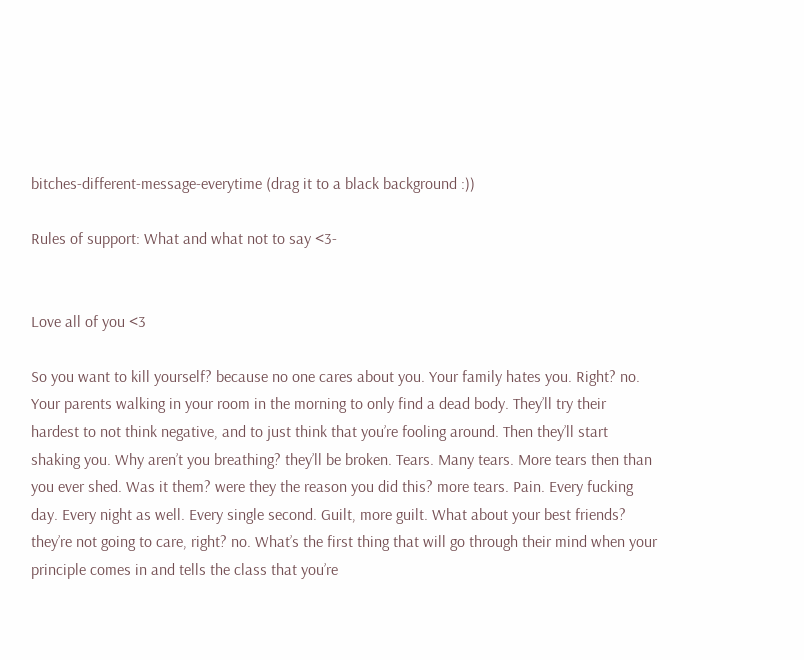bitches-different-message-everytime (drag it to a black background :))

Rules of support: What and what not to say <3-


Love all of you <3

So you want to kill yourself? because no one cares about you. Your family hates you. Right? no. Your parents walking in your room in the morning to only find a dead body. They’ll try their hardest to not think negative, and to just think that you’re fooling around. Then they’ll start shaking you. Why aren’t you breathing? they’ll be broken. Tears. Many tears. More tears then than you ever shed. Was it them? were they the reason you did this? more tears. Pain. Every fucking day. Every night as well. Every single second. Guilt, more guilt. What about your best friends? they’re not going to care, right? no. What’s the first thing that will go through their mind when your principle comes in and tells the class that you’re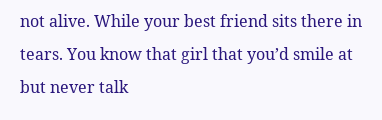not alive. While your best friend sits there in tears. You know that girl that you’d smile at but never talk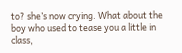to? she’s now crying. What about the boy who used to tease you a little in class,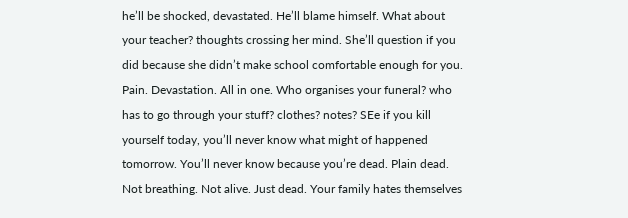he’ll be shocked, devastated. He’ll blame himself. What about your teacher? thoughts crossing her mind. She’ll question if you did because she didn’t make school comfortable enough for you. Pain. Devastation. All in one. Who organises your funeral? who has to go through your stuff? clothes? notes? SEe if you kill yourself today, you’ll never know what might of happened tomorrow. You’ll never know because you’re dead. Plain dead. Not breathing. Not alive. Just dead. Your family hates themselves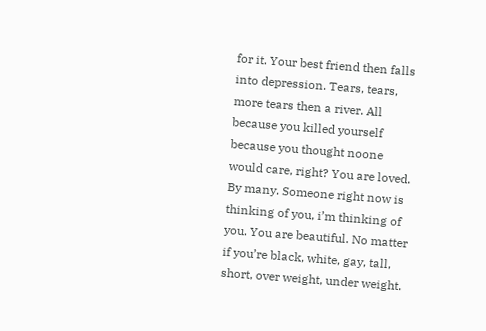for it. Your best friend then falls into depression. Tears, tears, more tears then a river. All because you killed yourself because you thought noone would care, right? You are loved. By many. Someone right now is thinking of you, i’m thinking of you. You are beautiful. No matter if you’re black, white, gay, tall, short, over weight, under weight.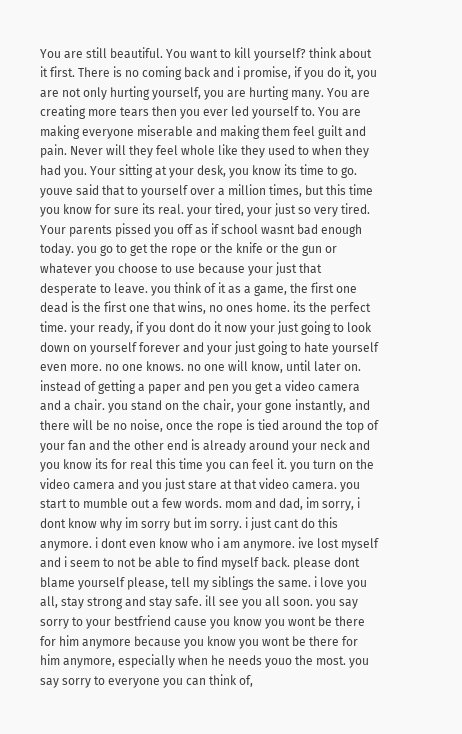You are still beautiful. You want to kill yourself? think about it first. There is no coming back and i promise, if you do it, you are not only hurting yourself, you are hurting many. You are creating more tears then you ever led yourself to. You are making everyone miserable and making them feel guilt and pain. Never will they feel whole like they used to when they had you. Your sitting at your desk, you know its time to go. youve said that to yourself over a million times, but this time you know for sure its real. your tired, your just so very tired. Your parents pissed you off as if school wasnt bad enough today. you go to get the rope or the knife or the gun or whatever you choose to use because your just that desperate to leave. you think of it as a game, the first one dead is the first one that wins, no ones home. its the perfect time. your ready, if you dont do it now your just going to look down on yourself forever and your just going to hate yourself even more. no one knows. no one will know, until later on. instead of getting a paper and pen you get a video camera and a chair. you stand on the chair, your gone instantly, and there will be no noise, once the rope is tied around the top of your fan and the other end is already around your neck and you know its for real this time you can feel it. you turn on the video camera and you just stare at that video camera. you start to mumble out a few words. mom and dad, im sorry, i dont know why im sorry but im sorry. i just cant do this anymore. i dont even know who i am anymore. ive lost myself and i seem to not be able to find myself back. please dont blame yourself please, tell my siblings the same. i love you all, stay strong and stay safe. ill see you all soon. you say sorry to your bestfriend cause you know you wont be there for him anymore because you know you wont be there for him anymore, especially when he needs youo the most. you say sorry to everyone you can think of,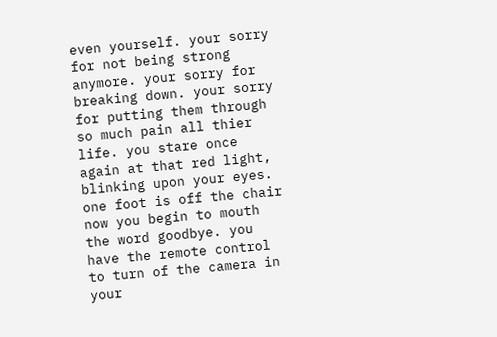even yourself. your sorry for not being strong anymore. your sorry for breaking down. your sorry for putting them through so much pain all thier life. you stare once again at that red light, blinking upon your eyes. one foot is off the chair now you begin to mouth the word goodbye. you have the remote control to turn of the camera in your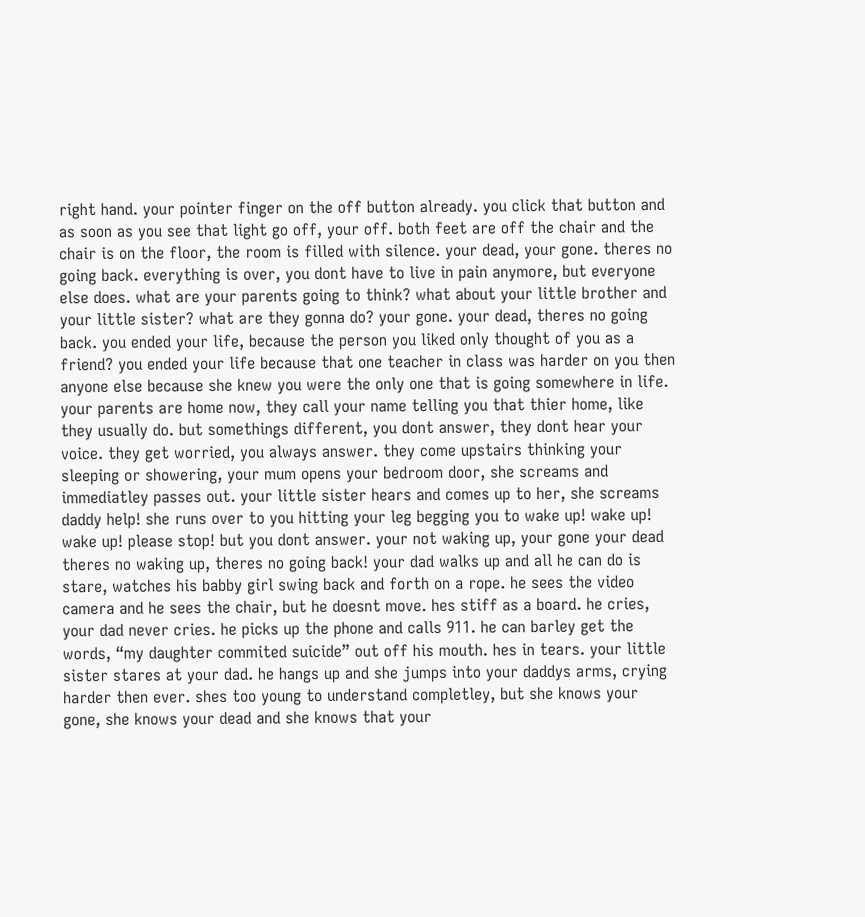right hand. your pointer finger on the off button already. you click that button and as soon as you see that light go off, your off. both feet are off the chair and the chair is on the floor, the room is filled with silence. your dead, your gone. theres no going back. everything is over, you dont have to live in pain anymore, but everyone else does. what are your parents going to think? what about your little brother and your little sister? what are they gonna do? your gone. your dead, theres no going back. you ended your life, because the person you liked only thought of you as a friend? you ended your life because that one teacher in class was harder on you then anyone else because she knew you were the only one that is going somewhere in life. your parents are home now, they call your name telling you that thier home, like they usually do. but somethings different, you dont answer, they dont hear your voice. they get worried, you always answer. they come upstairs thinking your sleeping or showering, your mum opens your bedroom door, she screams and immediatley passes out. your little sister hears and comes up to her, she screams daddy help! she runs over to you hitting your leg begging you to wake up! wake up! wake up! please stop! but you dont answer. your not waking up, your gone your dead theres no waking up, theres no going back! your dad walks up and all he can do is stare, watches his babby girl swing back and forth on a rope. he sees the video camera and he sees the chair, but he doesnt move. hes stiff as a board. he cries, your dad never cries. he picks up the phone and calls 911. he can barley get the words, “my daughter commited suicide” out off his mouth. hes in tears. your little sister stares at your dad. he hangs up and she jumps into your daddys arms, crying harder then ever. shes too young to understand completley, but she knows your gone, she knows your dead and she knows that your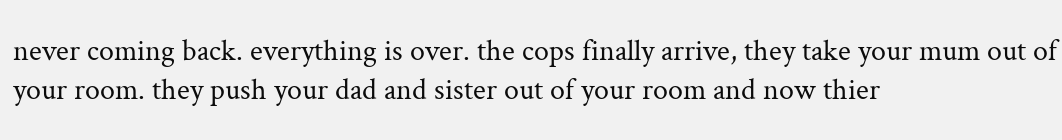never coming back. everything is over. the cops finally arrive, they take your mum out of your room. they push your dad and sister out of your room and now thier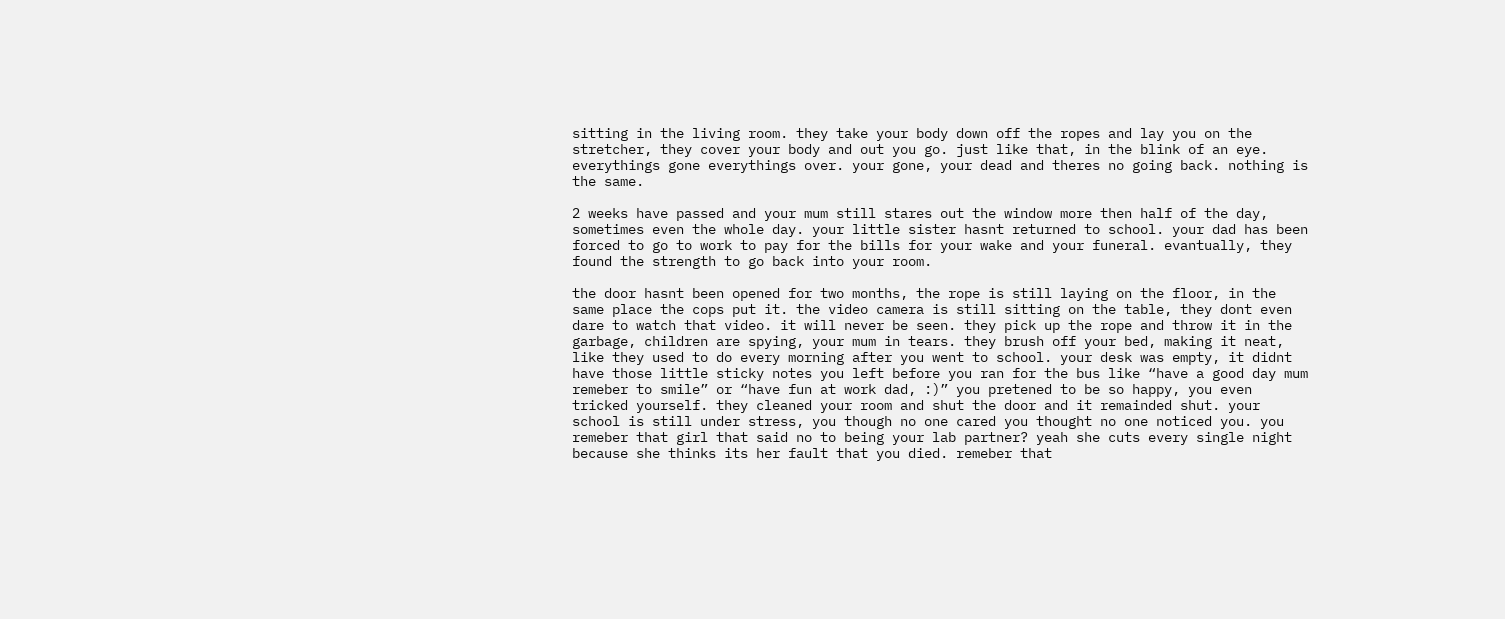sitting in the living room. they take your body down off the ropes and lay you on the stretcher, they cover your body and out you go. just like that, in the blink of an eye. everythings gone everythings over. your gone, your dead and theres no going back. nothing is the same.

2 weeks have passed and your mum still stares out the window more then half of the day, sometimes even the whole day. your little sister hasnt returned to school. your dad has been forced to go to work to pay for the bills for your wake and your funeral. evantually, they found the strength to go back into your room.

the door hasnt been opened for two months, the rope is still laying on the floor, in the same place the cops put it. the video camera is still sitting on the table, they dont even dare to watch that video. it will never be seen. they pick up the rope and throw it in the garbage, children are spying, your mum in tears. they brush off your bed, making it neat, like they used to do every morning after you went to school. your desk was empty, it didnt have those little sticky notes you left before you ran for the bus like “have a good day mum remeber to smile” or “have fun at work dad, :)” you pretened to be so happy, you even tricked yourself. they cleaned your room and shut the door and it remainded shut. your school is still under stress, you though no one cared you thought no one noticed you. you remeber that girl that said no to being your lab partner? yeah she cuts every single night because she thinks its her fault that you died. remeber that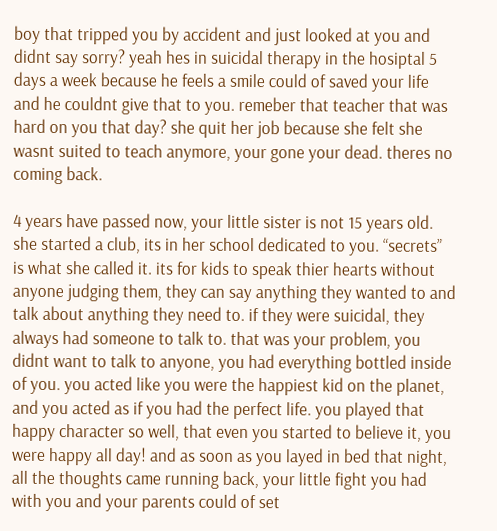boy that tripped you by accident and just looked at you and didnt say sorry? yeah hes in suicidal therapy in the hosiptal 5 days a week because he feels a smile could of saved your life and he couldnt give that to you. remeber that teacher that was hard on you that day? she quit her job because she felt she wasnt suited to teach anymore, your gone your dead. theres no coming back.

4 years have passed now, your little sister is not 15 years old. she started a club, its in her school dedicated to you. “secrets” is what she called it. its for kids to speak thier hearts without anyone judging them, they can say anything they wanted to and talk about anything they need to. if they were suicidal, they always had someone to talk to. that was your problem, you didnt want to talk to anyone, you had everything bottled inside of you. you acted like you were the happiest kid on the planet, and you acted as if you had the perfect life. you played that happy character so well, that even you started to believe it, you were happy all day! and as soon as you layed in bed that night, all the thoughts came running back, your little fight you had with you and your parents could of set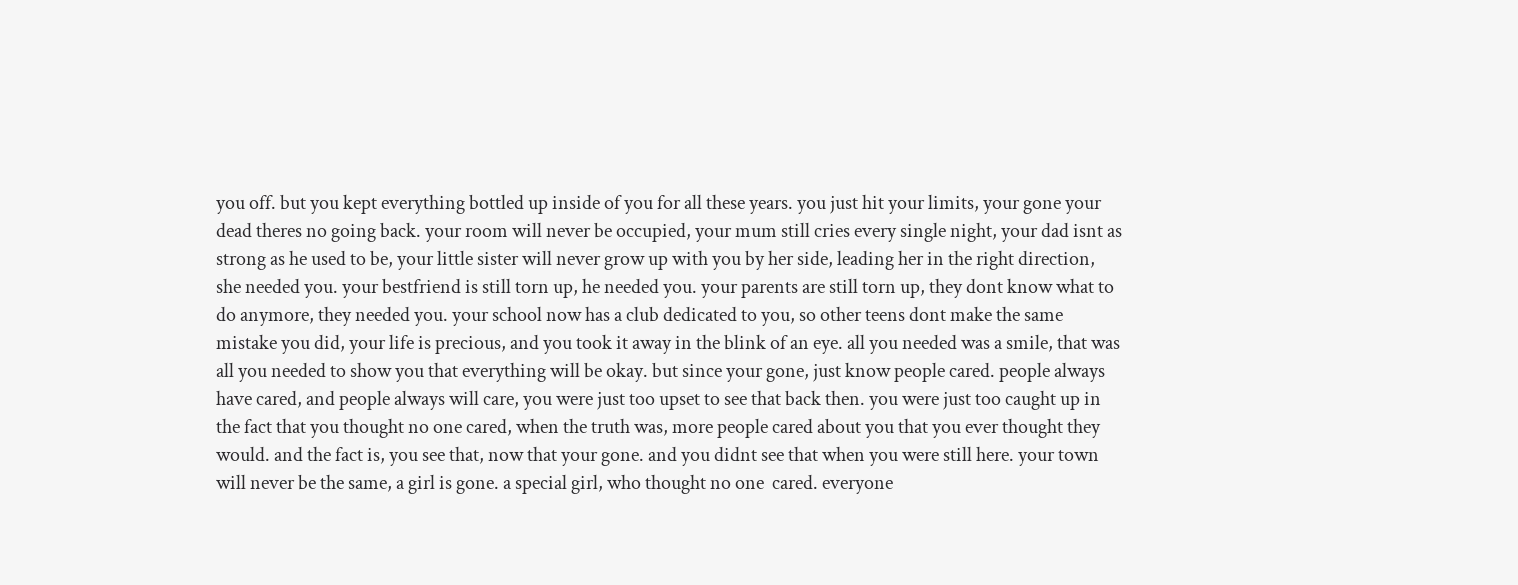you off. but you kept everything bottled up inside of you for all these years. you just hit your limits, your gone your dead theres no going back. your room will never be occupied, your mum still cries every single night, your dad isnt as strong as he used to be, your little sister will never grow up with you by her side, leading her in the right direction, she needed you. your bestfriend is still torn up, he needed you. your parents are still torn up, they dont know what to do anymore, they needed you. your school now has a club dedicated to you, so other teens dont make the same mistake you did, your life is precious, and you took it away in the blink of an eye. all you needed was a smile, that was all you needed to show you that everything will be okay. but since your gone, just know people cared. people always have cared, and people always will care, you were just too upset to see that back then. you were just too caught up in the fact that you thought no one cared, when the truth was, more people cared about you that you ever thought they would. and the fact is, you see that, now that your gone. and you didnt see that when you were still here. your town will never be the same, a girl is gone. a special girl, who thought no one  cared. everyone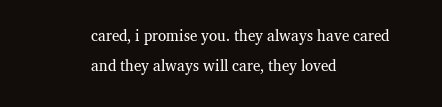cared, i promise you. they always have cared and they always will care, they loved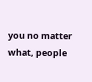you no matter what, people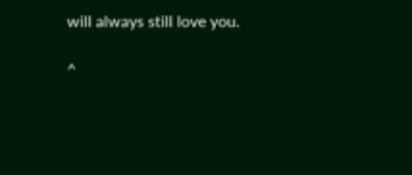will always still love you.

^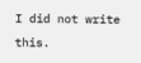I did not write this.